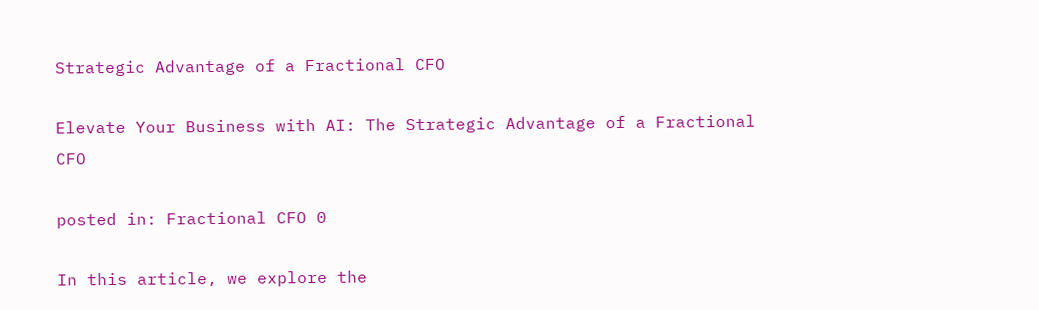Strategic Advantage of a Fractional CFO

Elevate Your Business with AI: The Strategic Advantage of a Fractional CFO

posted in: Fractional CFO 0

In this article, we explore the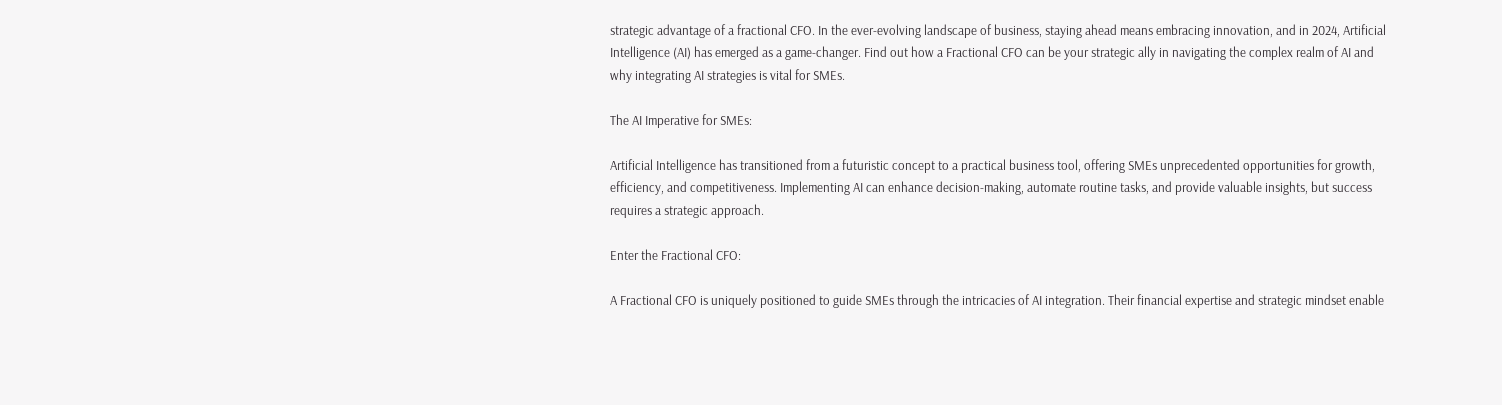strategic advantage of a fractional CFO. In the ever-evolving landscape of business, staying ahead means embracing innovation, and in 2024, Artificial Intelligence (AI) has emerged as a game-changer. Find out how a Fractional CFO can be your strategic ally in navigating the complex realm of AI and why integrating AI strategies is vital for SMEs.

The AI Imperative for SMEs:

Artificial Intelligence has transitioned from a futuristic concept to a practical business tool, offering SMEs unprecedented opportunities for growth, efficiency, and competitiveness. Implementing AI can enhance decision-making, automate routine tasks, and provide valuable insights, but success requires a strategic approach.

Enter the Fractional CFO:

A Fractional CFO is uniquely positioned to guide SMEs through the intricacies of AI integration. Their financial expertise and strategic mindset enable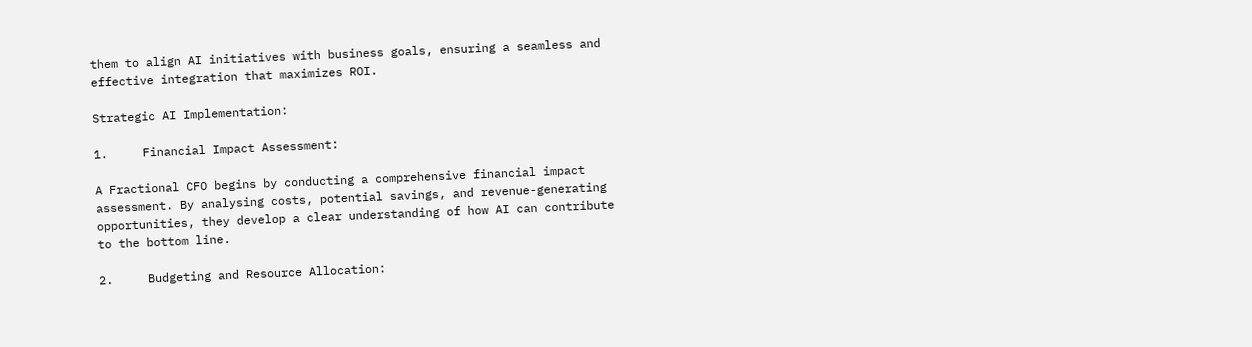them to align AI initiatives with business goals, ensuring a seamless and effective integration that maximizes ROI.

Strategic AI Implementation:

1.     Financial Impact Assessment:

A Fractional CFO begins by conducting a comprehensive financial impact assessment. By analysing costs, potential savings, and revenue-generating opportunities, they develop a clear understanding of how AI can contribute to the bottom line.

2.     Budgeting and Resource Allocation: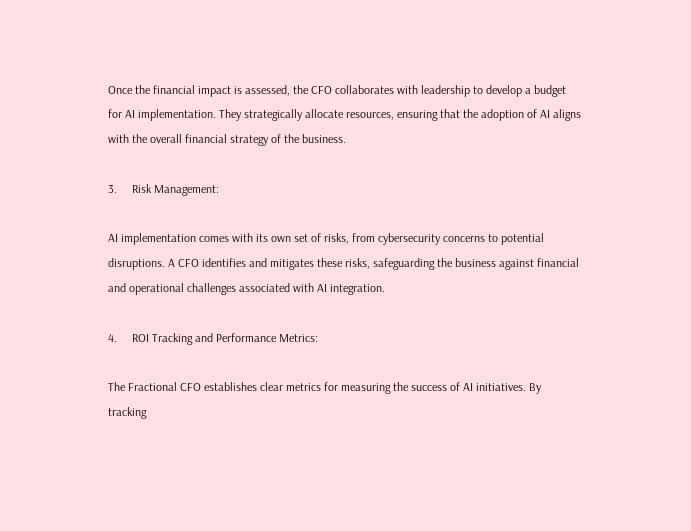Once the financial impact is assessed, the CFO collaborates with leadership to develop a budget for AI implementation. They strategically allocate resources, ensuring that the adoption of AI aligns with the overall financial strategy of the business.

3.     Risk Management:

AI implementation comes with its own set of risks, from cybersecurity concerns to potential disruptions. A CFO identifies and mitigates these risks, safeguarding the business against financial and operational challenges associated with AI integration.

4.     ROI Tracking and Performance Metrics:

The Fractional CFO establishes clear metrics for measuring the success of AI initiatives. By tracking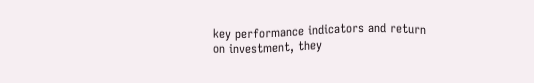key performance indicators and return on investment, they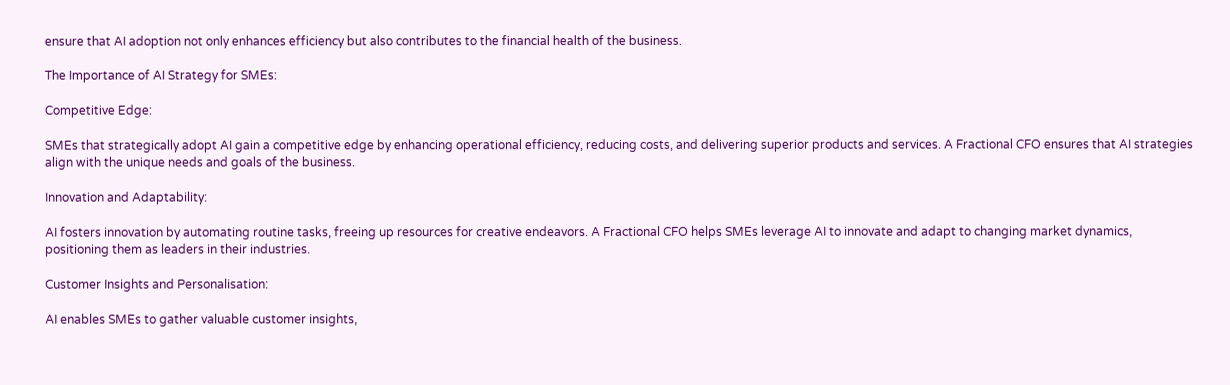ensure that AI adoption not only enhances efficiency but also contributes to the financial health of the business.

The Importance of AI Strategy for SMEs:

Competitive Edge:

SMEs that strategically adopt AI gain a competitive edge by enhancing operational efficiency, reducing costs, and delivering superior products and services. A Fractional CFO ensures that AI strategies align with the unique needs and goals of the business.

Innovation and Adaptability:

AI fosters innovation by automating routine tasks, freeing up resources for creative endeavors. A Fractional CFO helps SMEs leverage AI to innovate and adapt to changing market dynamics, positioning them as leaders in their industries.

Customer Insights and Personalisation:

AI enables SMEs to gather valuable customer insights,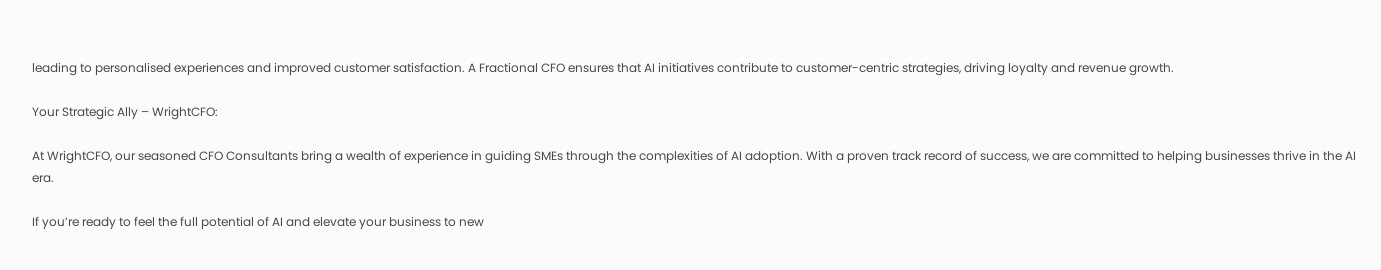leading to personalised experiences and improved customer satisfaction. A Fractional CFO ensures that AI initiatives contribute to customer-centric strategies, driving loyalty and revenue growth.

Your Strategic Ally – WrightCFO:

At WrightCFO, our seasoned CFO Consultants bring a wealth of experience in guiding SMEs through the complexities of AI adoption. With a proven track record of success, we are committed to helping businesses thrive in the AI era.

If you’re ready to feel the full potential of AI and elevate your business to new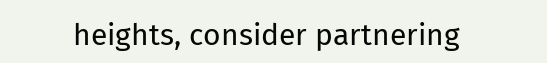heights, consider partnering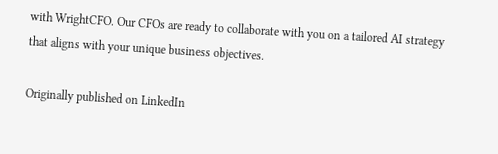with WrightCFO. Our CFOs are ready to collaborate with you on a tailored AI strategy that aligns with your unique business objectives.

Originally published on LinkedIn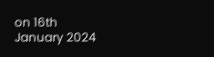on 16th January 2024